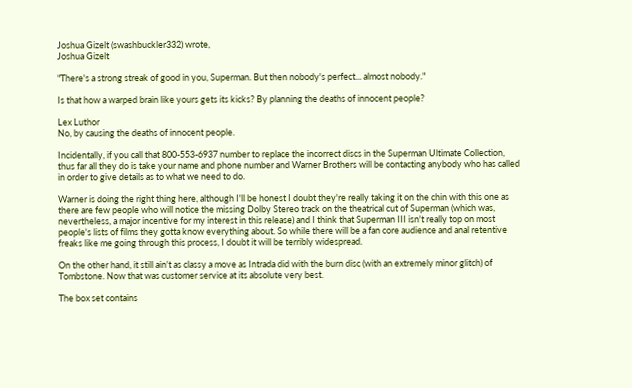Joshua Gizelt (swashbuckler332) wrote,
Joshua Gizelt

"There's a strong streak of good in you, Superman. But then nobody's perfect... almost nobody."

Is that how a warped brain like yours gets its kicks? By planning the deaths of innocent people?

Lex Luthor
No, by causing the deaths of innocent people.

Incidentally, if you call that 800-553-6937 number to replace the incorrect discs in the Superman Ultimate Collection, thus far all they do is take your name and phone number and Warner Brothers will be contacting anybody who has called in order to give details as to what we need to do.

Warner is doing the right thing here, although I'll be honest I doubt they're really taking it on the chin with this one as there are few people who will notice the missing Dolby Stereo track on the theatrical cut of Superman (which was, nevertheless, a major incentive for my interest in this release) and I think that Superman III isn't really top on most people's lists of films they gotta know everything about. So while there will be a fan core audience and anal retentive freaks like me going through this process, I doubt it will be terribly widespread.

On the other hand, it still ain't as classy a move as Intrada did with the burn disc (with an extremely minor glitch) of Tombstone. Now that was customer service at its absolute very best.

The box set contains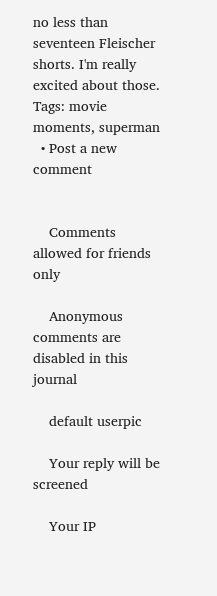no less than seventeen Fleischer shorts. I'm really excited about those.
Tags: movie moments, superman
  • Post a new comment


    Comments allowed for friends only

    Anonymous comments are disabled in this journal

    default userpic

    Your reply will be screened

    Your IP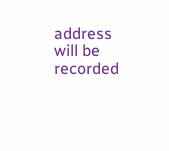address will be recorded